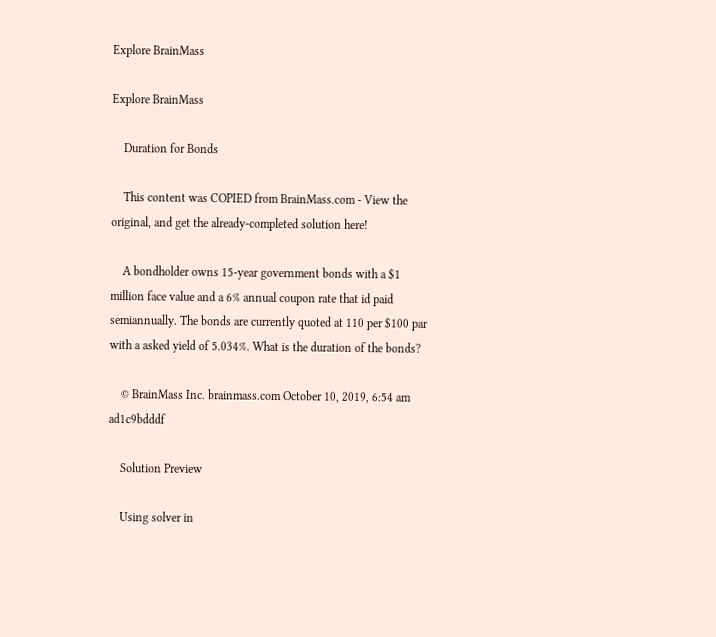Explore BrainMass

Explore BrainMass

    Duration for Bonds

    This content was COPIED from BrainMass.com - View the original, and get the already-completed solution here!

    A bondholder owns 15-year government bonds with a $1 million face value and a 6% annual coupon rate that id paid semiannually. The bonds are currently quoted at 110 per $100 par with a asked yield of 5.034%. What is the duration of the bonds?

    © BrainMass Inc. brainmass.com October 10, 2019, 6:54 am ad1c9bdddf

    Solution Preview

    Using solver in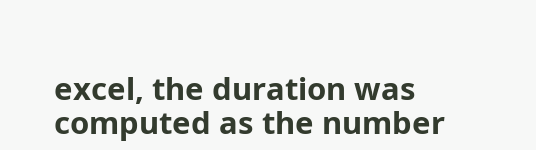excel, the duration was computed as the number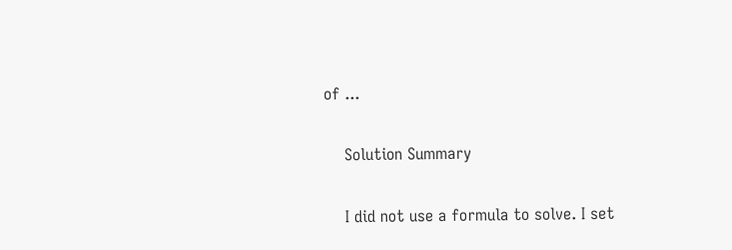of ...

    Solution Summary

    I did not use a formula to solve. I set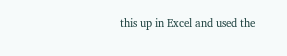this up in Excel and used the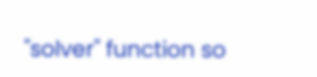"solver" function so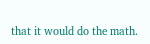that it would do the math.